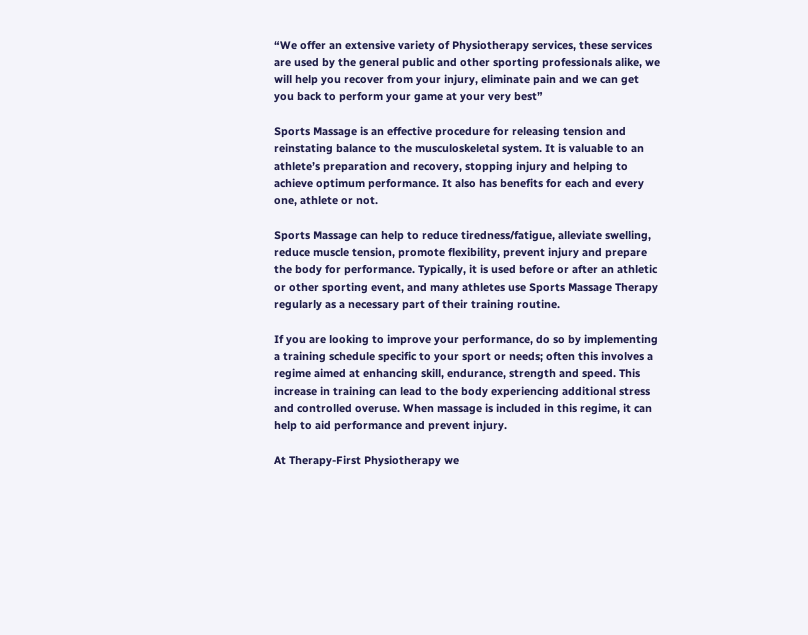“We offer an extensive variety of Physiotherapy services, these services are used by the general public and other sporting professionals alike, we will help you recover from your injury, eliminate pain and we can get you back to perform your game at your very best”

Sports Massage is an effective procedure for releasing tension and reinstating balance to the musculoskeletal system. It is valuable to an athlete’s preparation and recovery, stopping injury and helping to achieve optimum performance. It also has benefits for each and every one, athlete or not.

Sports Massage can help to reduce tiredness/fatigue, alleviate swelling, reduce muscle tension, promote flexibility, prevent injury and prepare the body for performance. Typically, it is used before or after an athletic or other sporting event, and many athletes use Sports Massage Therapy regularly as a necessary part of their training routine.

If you are looking to improve your performance, do so by implementing a training schedule specific to your sport or needs; often this involves a regime aimed at enhancing skill, endurance, strength and speed. This increase in training can lead to the body experiencing additional stress and controlled overuse. When massage is included in this regime, it can help to aid performance and prevent injury.

At Therapy-First Physiotherapy we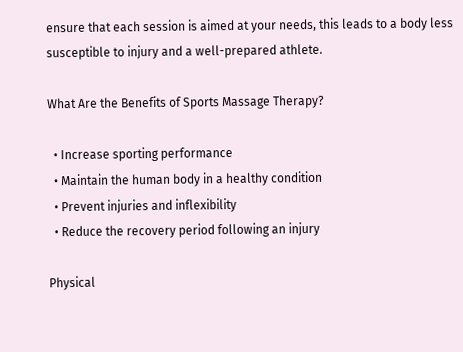ensure that each session is aimed at your needs, this leads to a body less susceptible to injury and a well-prepared athlete.

What Are the Benefits of Sports Massage Therapy?

  • Increase sporting performance
  • Maintain the human body in a healthy condition
  • Prevent injuries and inflexibility
  • Reduce the recovery period following an injury

Physical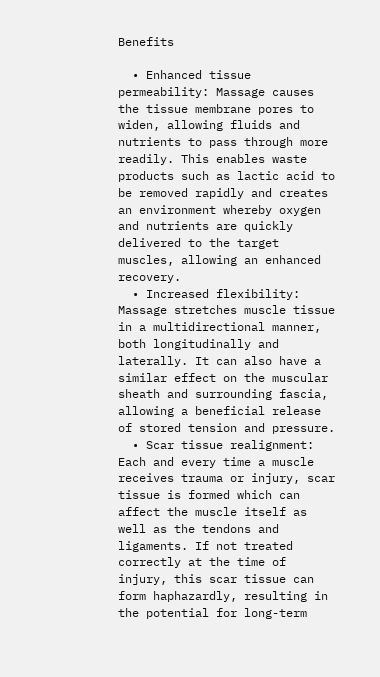Benefits

  • Enhanced tissue permeability: Massage causes the tissue membrane pores to widen, allowing fluids and nutrients to pass through more readily. This enables waste products such as lactic acid to be removed rapidly and creates an environment whereby oxygen and nutrients are quickly delivered to the target muscles, allowing an enhanced recovery.
  • Increased flexibility: Massage stretches muscle tissue in a multidirectional manner, both longitudinally and laterally. It can also have a similar effect on the muscular sheath and surrounding fascia, allowing a beneficial release of stored tension and pressure.
  • Scar tissue realignment: Each and every time a muscle receives trauma or injury, scar tissue is formed which can affect the muscle itself as well as the tendons and ligaments. If not treated correctly at the time of injury, this scar tissue can form haphazardly, resulting in the potential for long-term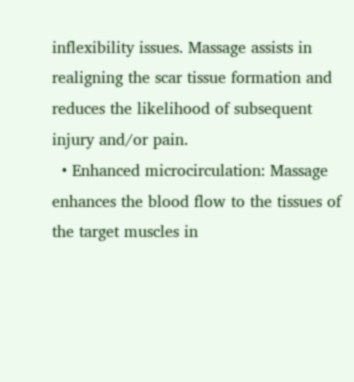inflexibility issues. Massage assists in realigning the scar tissue formation and reduces the likelihood of subsequent injury and/or pain.
  • Enhanced microcirculation: Massage enhances the blood flow to the tissues of the target muscles in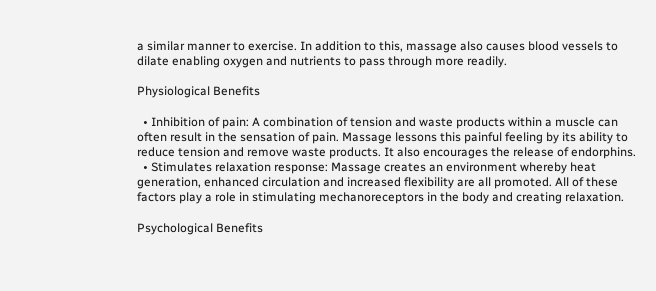a similar manner to exercise. In addition to this, massage also causes blood vessels to dilate enabling oxygen and nutrients to pass through more readily.

Physiological Benefits

  • Inhibition of pain: A combination of tension and waste products within a muscle can often result in the sensation of pain. Massage lessons this painful feeling by its ability to reduce tension and remove waste products. It also encourages the release of endorphins.
  • Stimulates relaxation response: Massage creates an environment whereby heat generation, enhanced circulation and increased flexibility are all promoted. All of these factors play a role in stimulating mechanoreceptors in the body and creating relaxation.

Psychological Benefits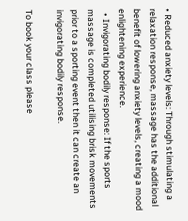• Reduced anxiety levels: Through stimulating a relaxation response, massage has the additional benefit of lowering anxiety levels, creating a mood enlightening experience.
  • Invigorating bodily response: If the sports massage is completed utilising brisk movements prior to a sporting event then it can create an invigorating bodily response.

To book your class please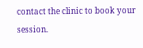contact the clinic to book your session.